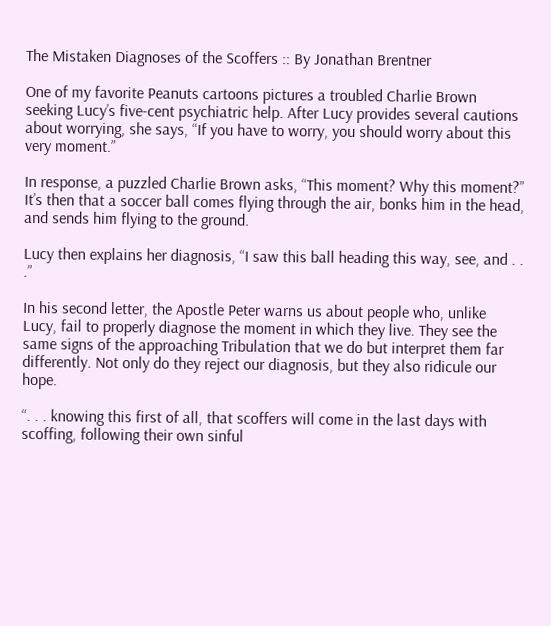The Mistaken Diagnoses of the Scoffers :: By Jonathan Brentner

One of my favorite Peanuts cartoons pictures a troubled Charlie Brown seeking Lucy’s five-cent psychiatric help. After Lucy provides several cautions about worrying, she says, “If you have to worry, you should worry about this very moment.”

In response, a puzzled Charlie Brown asks, “This moment? Why this moment?” It’s then that a soccer ball comes flying through the air, bonks him in the head, and sends him flying to the ground.

Lucy then explains her diagnosis, “I saw this ball heading this way, see, and . . .”

In his second letter, the Apostle Peter warns us about people who, unlike Lucy, fail to properly diagnose the moment in which they live. They see the same signs of the approaching Tribulation that we do but interpret them far differently. Not only do they reject our diagnosis, but they also ridicule our hope.

“. . . knowing this first of all, that scoffers will come in the last days with scoffing, following their own sinful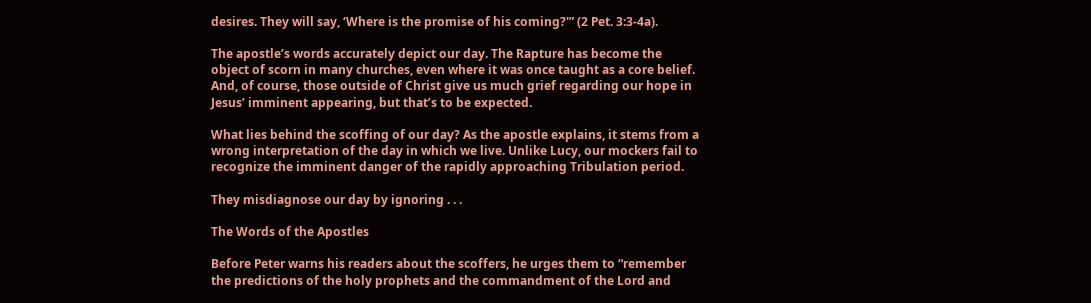desires. They will say, ‘Where is the promise of his coming?'” (2 Pet. 3:3-4a).

The apostle’s words accurately depict our day. The Rapture has become the object of scorn in many churches, even where it was once taught as a core belief. And, of course, those outside of Christ give us much grief regarding our hope in Jesus’ imminent appearing, but that’s to be expected.

What lies behind the scoffing of our day? As the apostle explains, it stems from a wrong interpretation of the day in which we live. Unlike Lucy, our mockers fail to recognize the imminent danger of the rapidly approaching Tribulation period.

They misdiagnose our day by ignoring . . .

The Words of the Apostles

Before Peter warns his readers about the scoffers, he urges them to “remember the predictions of the holy prophets and the commandment of the Lord and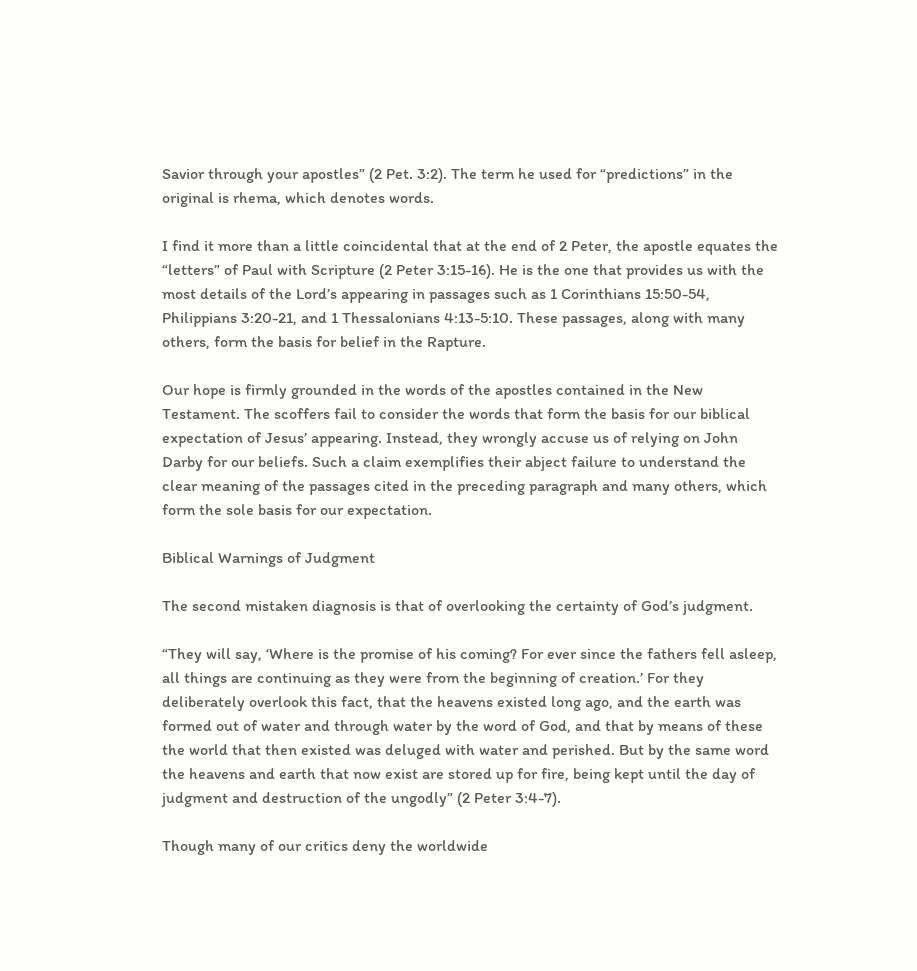Savior through your apostles” (2 Pet. 3:2). The term he used for “predictions” in the original is rhema, which denotes words.

I find it more than a little coincidental that at the end of 2 Peter, the apostle equates the “letters” of Paul with Scripture (2 Peter 3:15-16). He is the one that provides us with the most details of the Lord’s appearing in passages such as 1 Corinthians 15:50-54, Philippians 3:20-21, and 1 Thessalonians 4:13-5:10. These passages, along with many others, form the basis for belief in the Rapture.

Our hope is firmly grounded in the words of the apostles contained in the New Testament. The scoffers fail to consider the words that form the basis for our biblical expectation of Jesus’ appearing. Instead, they wrongly accuse us of relying on John Darby for our beliefs. Such a claim exemplifies their abject failure to understand the clear meaning of the passages cited in the preceding paragraph and many others, which form the sole basis for our expectation.

Biblical Warnings of Judgment

The second mistaken diagnosis is that of overlooking the certainty of God’s judgment.

“They will say, ‘Where is the promise of his coming? For ever since the fathers fell asleep, all things are continuing as they were from the beginning of creation.’ For they deliberately overlook this fact, that the heavens existed long ago, and the earth was formed out of water and through water by the word of God, and that by means of these the world that then existed was deluged with water and perished. But by the same word the heavens and earth that now exist are stored up for fire, being kept until the day of judgment and destruction of the ungodly” (2 Peter 3:4-7).

Though many of our critics deny the worldwide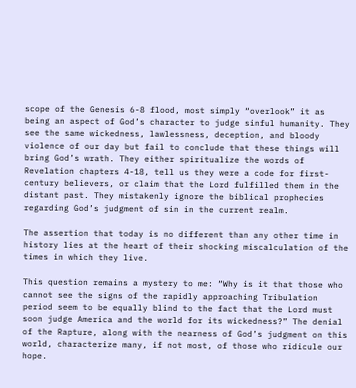scope of the Genesis 6-8 flood, most simply “overlook” it as being an aspect of God’s character to judge sinful humanity. They see the same wickedness, lawlessness, deception, and bloody violence of our day but fail to conclude that these things will bring God’s wrath. They either spiritualize the words of Revelation chapters 4-18, tell us they were a code for first-century believers, or claim that the Lord fulfilled them in the distant past. They mistakenly ignore the biblical prophecies regarding God’s judgment of sin in the current realm.

The assertion that today is no different than any other time in history lies at the heart of their shocking miscalculation of the times in which they live.

This question remains a mystery to me: “Why is it that those who cannot see the signs of the rapidly approaching Tribulation period seem to be equally blind to the fact that the Lord must soon judge America and the world for its wickedness?” The denial of the Rapture, along with the nearness of God’s judgment on this world, characterize many, if not most, of those who ridicule our hope.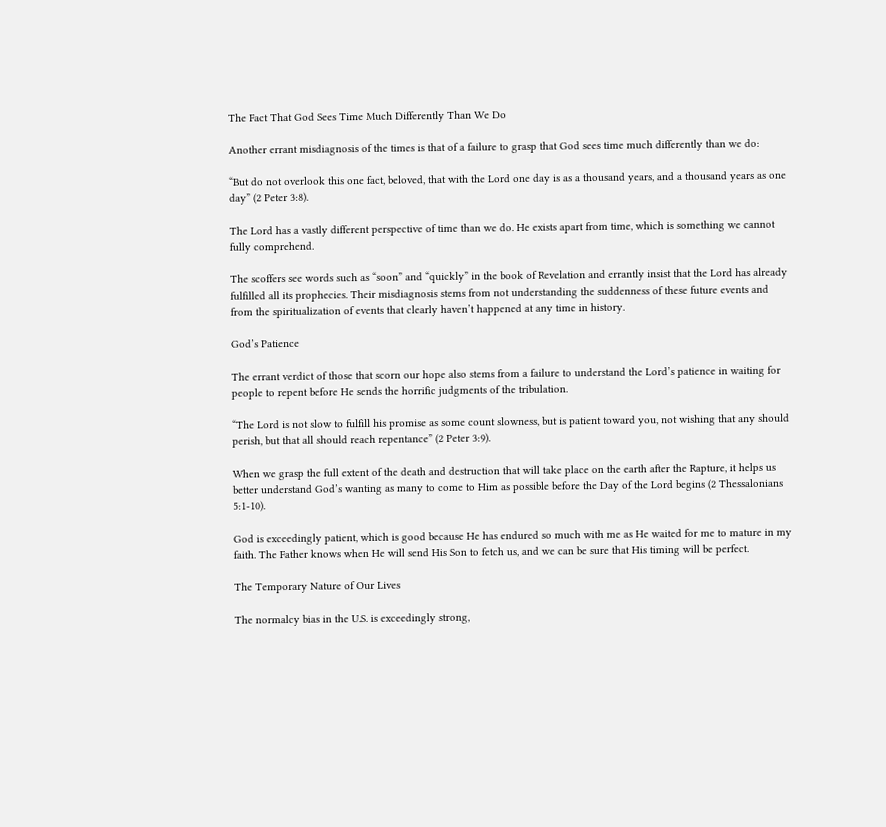The Fact That God Sees Time Much Differently Than We Do

Another errant misdiagnosis of the times is that of a failure to grasp that God sees time much differently than we do:

“But do not overlook this one fact, beloved, that with the Lord one day is as a thousand years, and a thousand years as one day” (2 Peter 3:8).

The Lord has a vastly different perspective of time than we do. He exists apart from time, which is something we cannot fully comprehend.

The scoffers see words such as “soon” and “quickly” in the book of Revelation and errantly insist that the Lord has already fulfilled all its prophecies. Their misdiagnosis stems from not understanding the suddenness of these future events and from the spiritualization of events that clearly haven’t happened at any time in history.

God’s Patience

The errant verdict of those that scorn our hope also stems from a failure to understand the Lord’s patience in waiting for people to repent before He sends the horrific judgments of the tribulation.

“The Lord is not slow to fulfill his promise as some count slowness, but is patient toward you, not wishing that any should perish, but that all should reach repentance” (2 Peter 3:9).

When we grasp the full extent of the death and destruction that will take place on the earth after the Rapture, it helps us better understand God’s wanting as many to come to Him as possible before the Day of the Lord begins (2 Thessalonians 5:1-10).

God is exceedingly patient, which is good because He has endured so much with me as He waited for me to mature in my faith. The Father knows when He will send His Son to fetch us, and we can be sure that His timing will be perfect.

The Temporary Nature of Our Lives

The normalcy bias in the U.S. is exceedingly strong,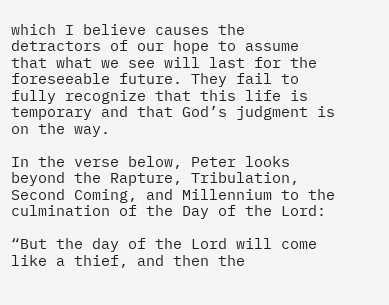which I believe causes the detractors of our hope to assume that what we see will last for the foreseeable future. They fail to fully recognize that this life is temporary and that God’s judgment is on the way.

In the verse below, Peter looks beyond the Rapture, Tribulation, Second Coming, and Millennium to the culmination of the Day of the Lord:

“But the day of the Lord will come like a thief, and then the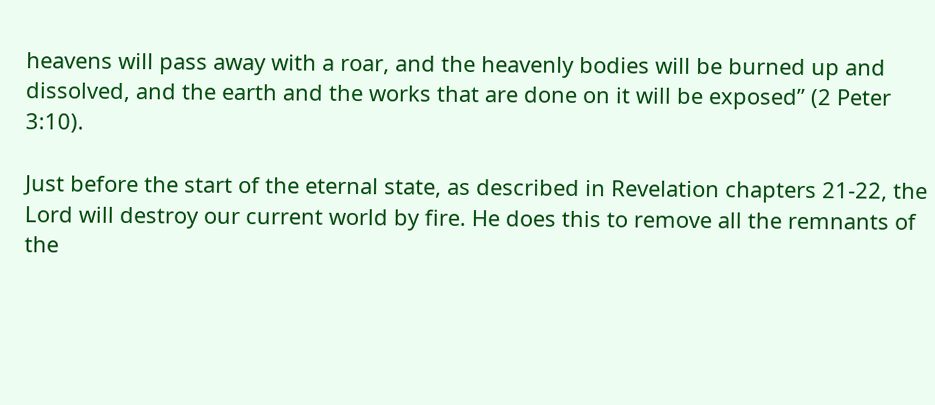heavens will pass away with a roar, and the heavenly bodies will be burned up and dissolved, and the earth and the works that are done on it will be exposed” (2 Peter 3:10).

Just before the start of the eternal state, as described in Revelation chapters 21-22, the Lord will destroy our current world by fire. He does this to remove all the remnants of the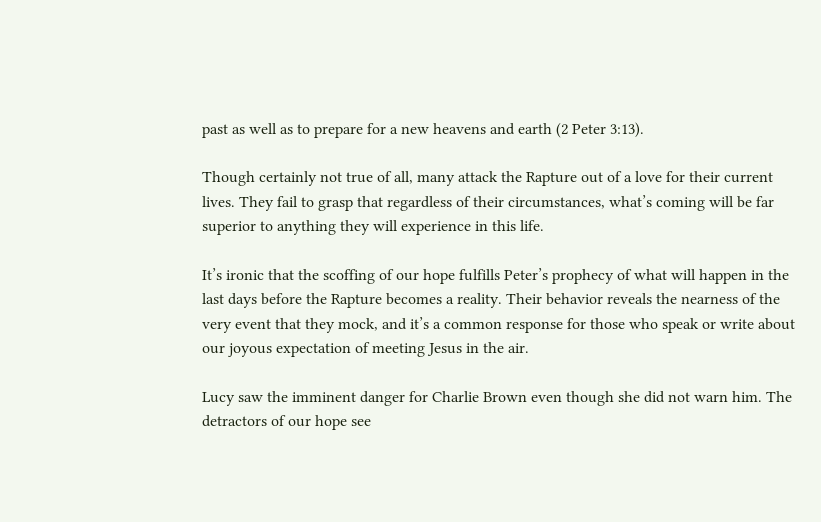past as well as to prepare for a new heavens and earth (2 Peter 3:13).

Though certainly not true of all, many attack the Rapture out of a love for their current lives. They fail to grasp that regardless of their circumstances, what’s coming will be far superior to anything they will experience in this life.

It’s ironic that the scoffing of our hope fulfills Peter’s prophecy of what will happen in the last days before the Rapture becomes a reality. Their behavior reveals the nearness of the very event that they mock, and it’s a common response for those who speak or write about our joyous expectation of meeting Jesus in the air.

Lucy saw the imminent danger for Charlie Brown even though she did not warn him. The detractors of our hope see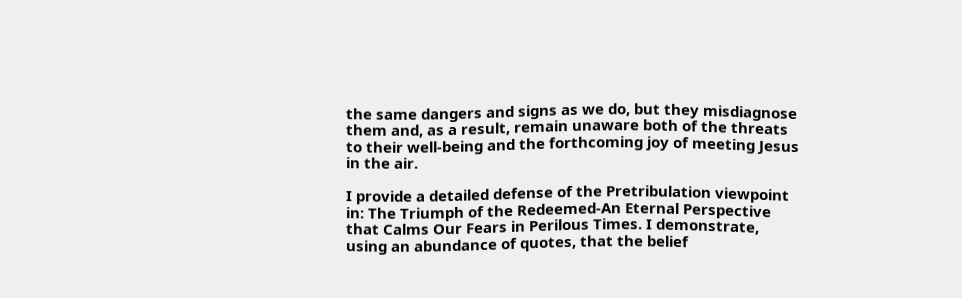the same dangers and signs as we do, but they misdiagnose them and, as a result, remain unaware both of the threats to their well-being and the forthcoming joy of meeting Jesus in the air.

I provide a detailed defense of the Pretribulation viewpoint in: The Triumph of the Redeemed-An Eternal Perspective that Calms Our Fears in Perilous Times. I demonstrate, using an abundance of quotes, that the belief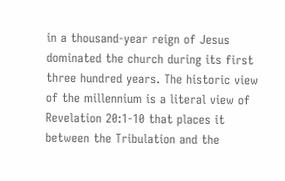in a thousand-year reign of Jesus dominated the church during its first three hundred years. The historic view of the millennium is a literal view of Revelation 20:1-10 that places it between the Tribulation and the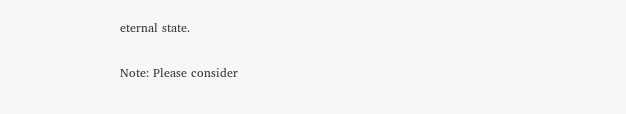eternal state.

Note: Please consider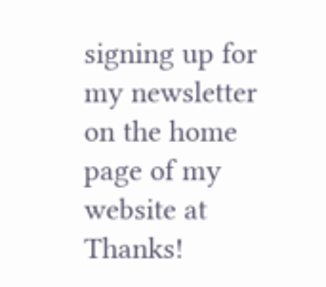signing up for my newsletter on the home page of my website at Thanks!